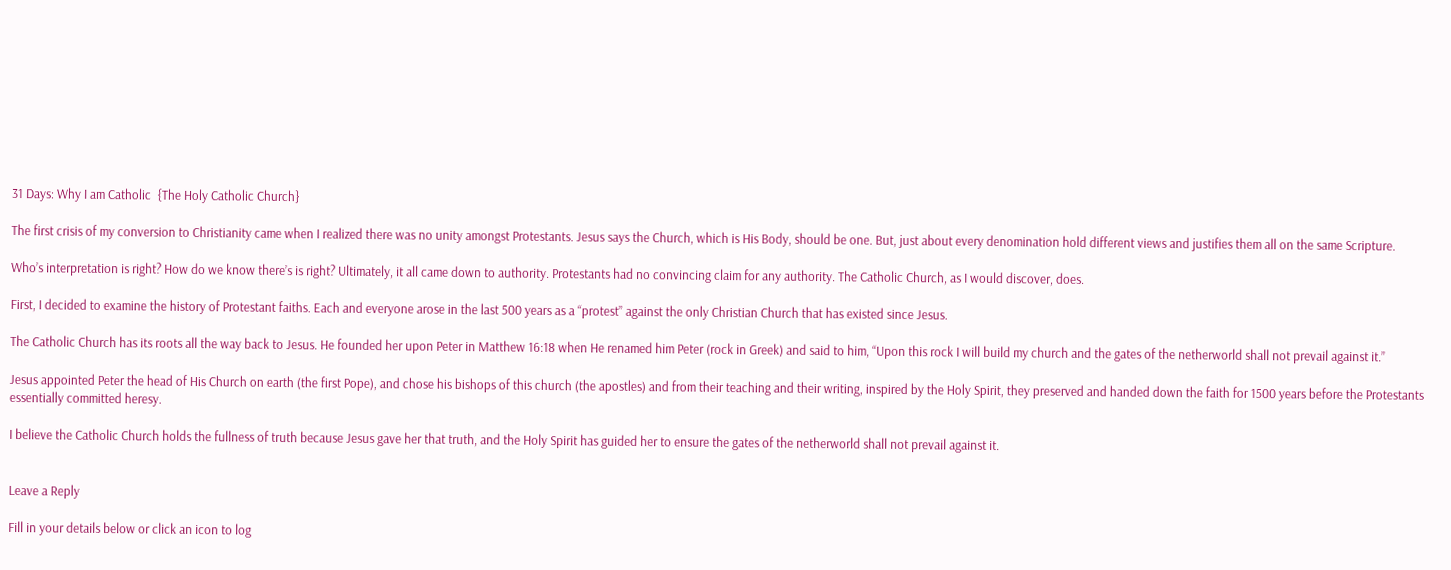31 Days: Why I am Catholic  {The Holy Catholic Church}

The first crisis of my conversion to Christianity came when I realized there was no unity amongst Protestants. Jesus says the Church, which is His Body, should be one. But, just about every denomination hold different views and justifies them all on the same Scripture.

Who’s interpretation is right? How do we know there’s is right? Ultimately, it all came down to authority. Protestants had no convincing claim for any authority. The Catholic Church, as I would discover, does.

First, I decided to examine the history of Protestant faiths. Each and everyone arose in the last 500 years as a “protest” against the only Christian Church that has existed since Jesus.

The Catholic Church has its roots all the way back to Jesus. He founded her upon Peter in Matthew 16:18 when He renamed him Peter (rock in Greek) and said to him, “Upon this rock I will build my church and the gates of the netherworld shall not prevail against it.”

Jesus appointed Peter the head of His Church on earth (the first Pope), and chose his bishops of this church (the apostles) and from their teaching and their writing, inspired by the Holy Spirit, they preserved and handed down the faith for 1500 years before the Protestants essentially committed heresy.

I believe the Catholic Church holds the fullness of truth because Jesus gave her that truth, and the Holy Spirit has guided her to ensure the gates of the netherworld shall not prevail against it.


Leave a Reply

Fill in your details below or click an icon to log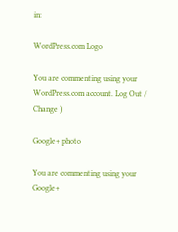in:

WordPress.com Logo

You are commenting using your WordPress.com account. Log Out /  Change )

Google+ photo

You are commenting using your Google+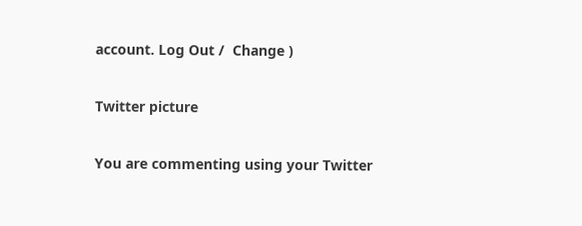account. Log Out /  Change )

Twitter picture

You are commenting using your Twitter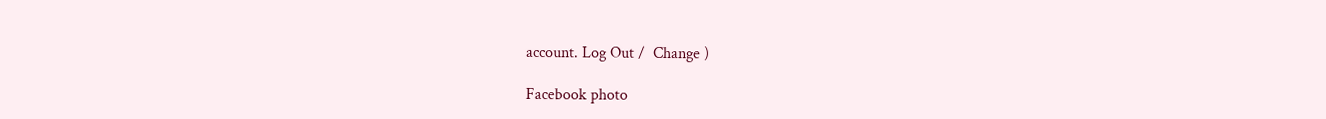account. Log Out /  Change )

Facebook photo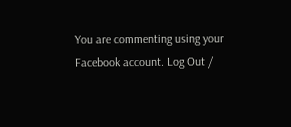You are commenting using your Facebook account. Log Out /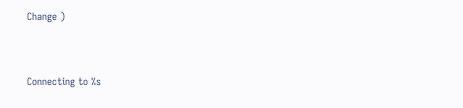Change )


Connecting to %s